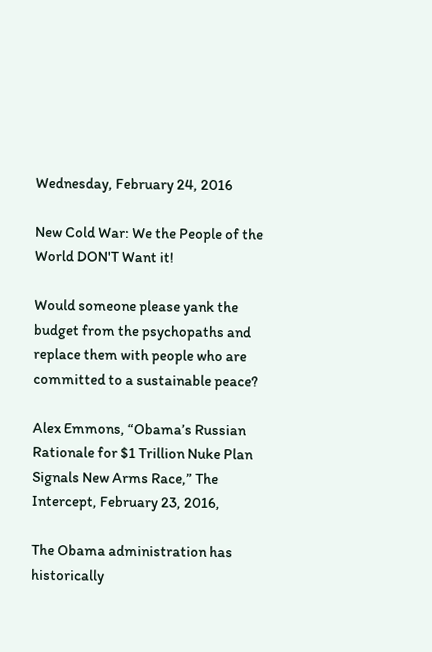Wednesday, February 24, 2016

New Cold War: We the People of the World DON'T Want it!

Would someone please yank the budget from the psychopaths and replace them with people who are committed to a sustainable peace?

Alex Emmons, “Obama’s Russian Rationale for $1 Trillion Nuke Plan Signals New Arms Race,” The Intercept, February 23, 2016,

The Obama administration has historically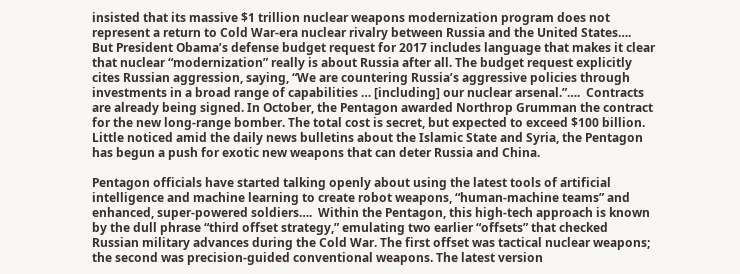insisted that its massive $1 trillion nuclear weapons modernization program does not represent a return to Cold War-era nuclear rivalry between Russia and the United States….  But President Obama’s defense budget request for 2017 includes language that makes it clear that nuclear “modernization” really is about Russia after all. The budget request explicitly cites Russian aggression, saying, “We are countering Russia’s aggressive policies through investments in a broad range of capabilities … [including] our nuclear arsenal.”….  Contracts are already being signed. In October, the Pentagon awarded Northrop Grumman the contract for the new long-range bomber. The total cost is secret, but expected to exceed $100 billion.
Little noticed amid the daily news bulletins about the Islamic State and Syria, the Pentagon has begun a push for exotic new weapons that can deter Russia and China.

Pentagon officials have started talking openly about using the latest tools of artificial intelligence and machine learning to create robot weapons, “human-machine teams” and enhanced, super-powered soldiers….  Within the Pentagon, this high-tech approach is known by the dull phrase “third offset strategy,” emulating two earlier “offsets” that checked Russian military advances during the Cold War. The first offset was tactical nuclear weapons; the second was precision-guided conventional weapons. The latest version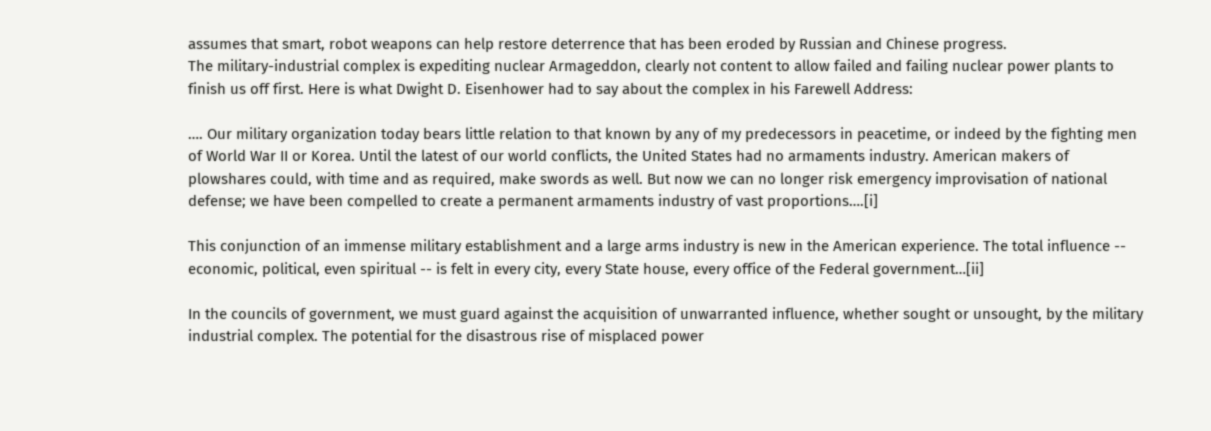assumes that smart, robot weapons can help restore deterrence that has been eroded by Russian and Chinese progress.
The military-industrial complex is expediting nuclear Armageddon, clearly not content to allow failed and failing nuclear power plants to finish us off first. Here is what Dwight D. Eisenhower had to say about the complex in his Farewell Address:

…. Our military organization today bears little relation to that known by any of my predecessors in peacetime, or indeed by the fighting men of World War II or Korea. Until the latest of our world conflicts, the United States had no armaments industry. American makers of plowshares could, with time and as required, make swords as well. But now we can no longer risk emergency improvisation of national defense; we have been compelled to create a permanent armaments industry of vast proportions….[i]

This conjunction of an immense military establishment and a large arms industry is new in the American experience. The total influence -- economic, political, even spiritual -- is felt in every city, every State house, every office of the Federal government…[ii]

In the councils of government, we must guard against the acquisition of unwarranted influence, whether sought or unsought, by the military industrial complex. The potential for the disastrous rise of misplaced power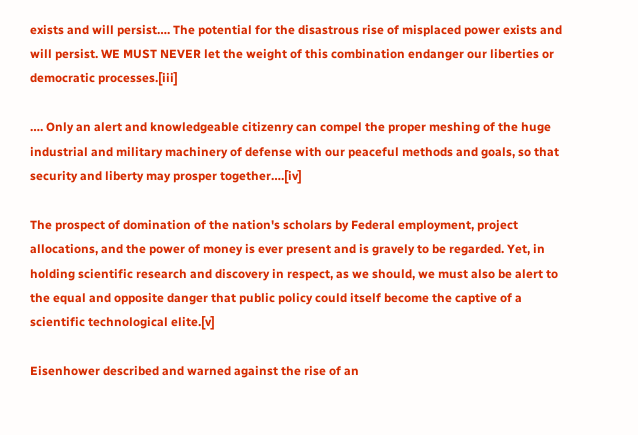exists and will persist…. The potential for the disastrous rise of misplaced power exists and will persist. WE MUST NEVER let the weight of this combination endanger our liberties or democratic processes.[iii]

…. Only an alert and knowledgeable citizenry can compel the proper meshing of the huge industrial and military machinery of defense with our peaceful methods and goals, so that security and liberty may prosper together….[iv]

The prospect of domination of the nation's scholars by Federal employment, project allocations, and the power of money is ever present and is gravely to be regarded. Yet, in holding scientific research and discovery in respect, as we should, we must also be alert to the equal and opposite danger that public policy could itself become the captive of a scientific technological elite.[v]

Eisenhower described and warned against the rise of an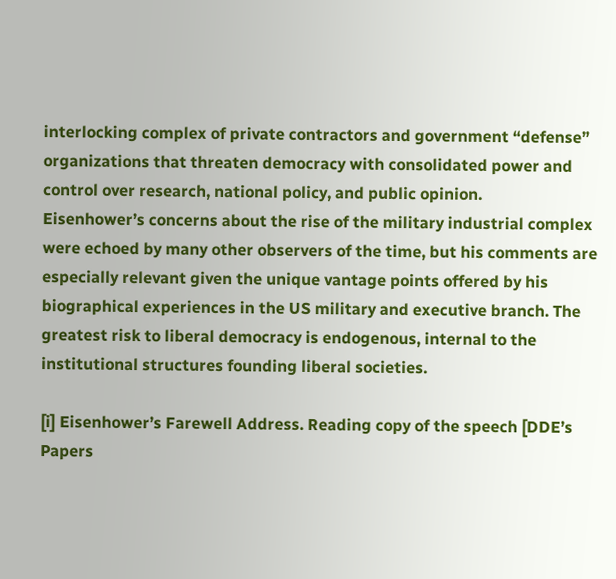interlocking complex of private contractors and government “defense” organizations that threaten democracy with consolidated power and control over research, national policy, and public opinion.
Eisenhower’s concerns about the rise of the military industrial complex were echoed by many other observers of the time, but his comments are especially relevant given the unique vantage points offered by his biographical experiences in the US military and executive branch. The greatest risk to liberal democracy is endogenous, internal to the institutional structures founding liberal societies.

[i] Eisenhower’s Farewell Address. Reading copy of the speech [DDE’s Papers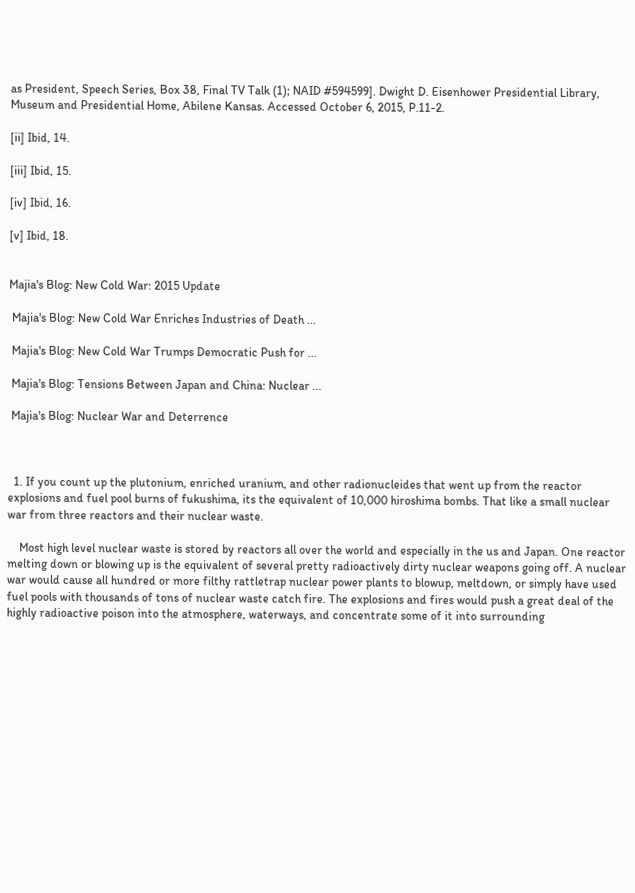as President, Speech Series, Box 38, Final TV Talk (1); NAID #594599]. Dwight D. Eisenhower Presidential Library, Museum and Presidential Home, Abilene Kansas. Accessed October 6, 2015, P.11-2.

[ii] Ibid, 14.

[iii] Ibid, 15.

[iv] Ibid, 16.

[v] Ibid, 18.


Majia's Blog: New Cold War: 2015 Update

 Majia's Blog: New Cold War Enriches Industries of Death ...

 Majia's Blog: New Cold War Trumps Democratic Push for ...

 Majia's Blog: Tensions Between Japan and China: Nuclear ...

 Majia's Blog: Nuclear War and Deterrence



  1. If you count up the plutonium, enriched uranium, and other radionucleides that went up from the reactor explosions and fuel pool burns of fukushima, its the equivalent of 10,000 hiroshima bombs. That like a small nuclear war from three reactors and their nuclear waste.

    Most high level nuclear waste is stored by reactors all over the world and especially in the us and Japan. One reactor melting down or blowing up is the equivalent of several pretty radioactively dirty nuclear weapons going off. A nuclear war would cause all hundred or more filthy rattletrap nuclear power plants to blowup, meltdown, or simply have used fuel pools with thousands of tons of nuclear waste catch fire. The explosions and fires would push a great deal of the highly radioactive poison into the atmosphere, waterways, and concentrate some of it into surrounding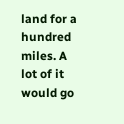land for a hundred miles. A lot of it would go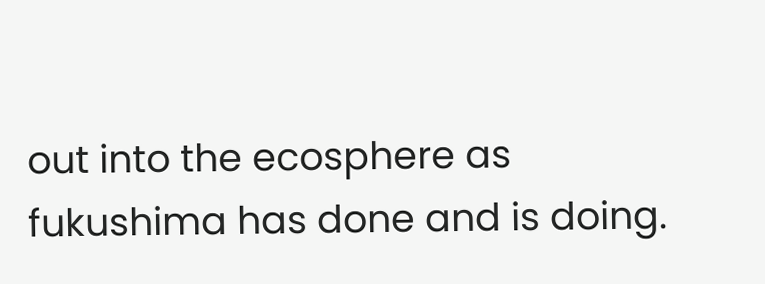out into the ecosphere as fukushima has done and is doing.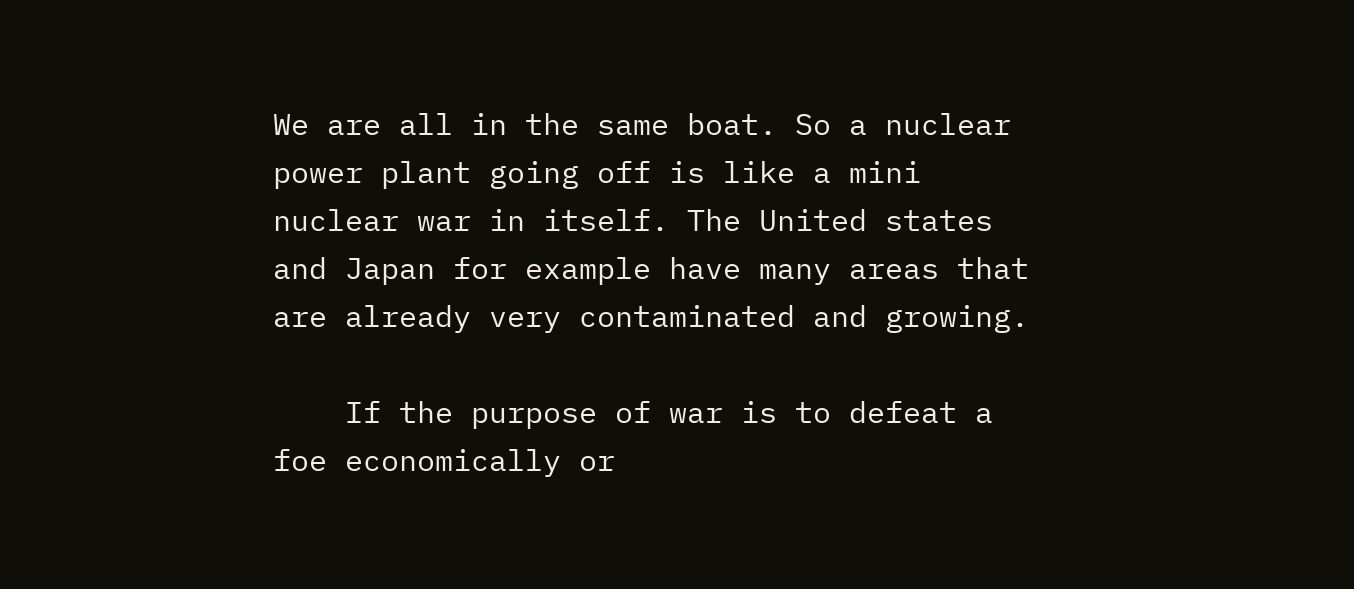We are all in the same boat. So a nuclear power plant going off is like a mini nuclear war in itself. The United states and Japan for example have many areas that are already very contaminated and growing.

    If the purpose of war is to defeat a foe economically or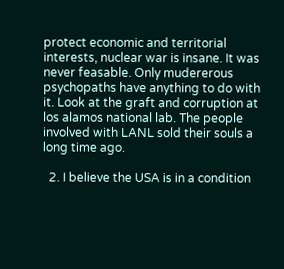protect economic and territorial interests, nuclear war is insane. It was never feasable. Only mudererous psychopaths have anything to do with it. Look at the graft and corruption at los alamos national lab. The people involved with LANL sold their souls a long time ago.

  2. I believe the USA is in a condition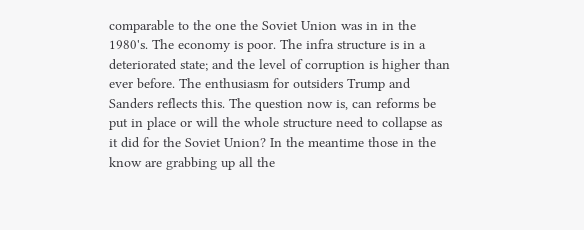comparable to the one the Soviet Union was in in the 1980's. The economy is poor. The infra structure is in a deteriorated state; and the level of corruption is higher than ever before. The enthusiasm for outsiders Trump and Sanders reflects this. The question now is, can reforms be put in place or will the whole structure need to collapse as it did for the Soviet Union? In the meantime those in the know are grabbing up all the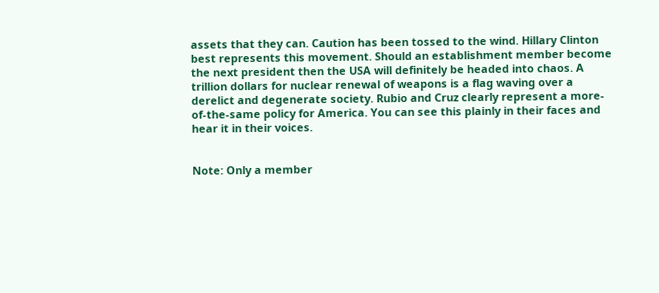assets that they can. Caution has been tossed to the wind. Hillary Clinton best represents this movement. Should an establishment member become the next president then the USA will definitely be headed into chaos. A trillion dollars for nuclear renewal of weapons is a flag waving over a derelict and degenerate society. Rubio and Cruz clearly represent a more-of-the-same policy for America. You can see this plainly in their faces and hear it in their voices.


Note: Only a member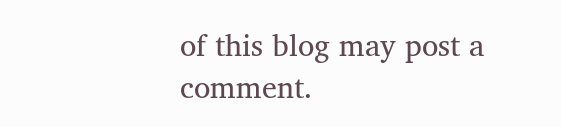of this blog may post a comment.